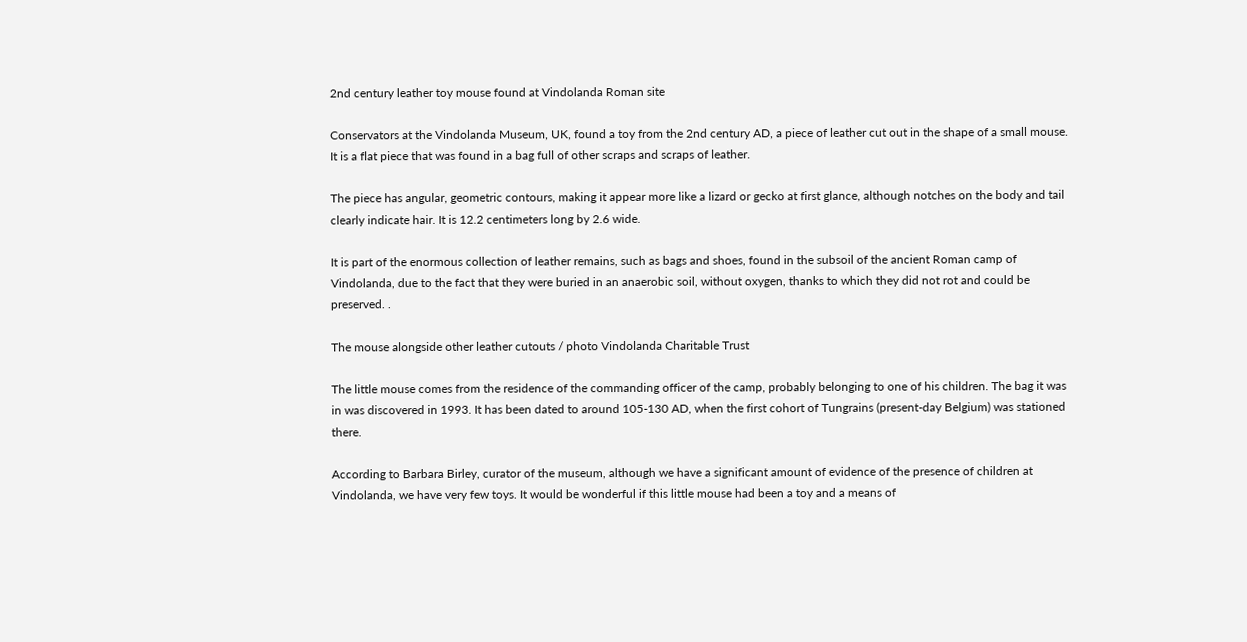2nd century leather toy mouse found at Vindolanda Roman site

Conservators at the Vindolanda Museum, UK, found a toy from the 2nd century AD, a piece of leather cut out in the shape of a small mouse. It is a flat piece that was found in a bag full of other scraps and scraps of leather.

The piece has angular, geometric contours, making it appear more like a lizard or gecko at first glance, although notches on the body and tail clearly indicate hair. It is 12.2 centimeters long by 2.6 wide.

It is part of the enormous collection of leather remains, such as bags and shoes, found in the subsoil of the ancient Roman camp of Vindolanda, due to the fact that they were buried in an anaerobic soil, without oxygen, thanks to which they did not rot and could be preserved. .

The mouse alongside other leather cutouts / photo Vindolanda Charitable Trust

The little mouse comes from the residence of the commanding officer of the camp, probably belonging to one of his children. The bag it was in was discovered in 1993. It has been dated to around 105-130 AD, when the first cohort of Tungrains (present-day Belgium) was stationed there.

According to Barbara Birley, curator of the museum, although we have a significant amount of evidence of the presence of children at Vindolanda, we have very few toys. It would be wonderful if this little mouse had been a toy and a means of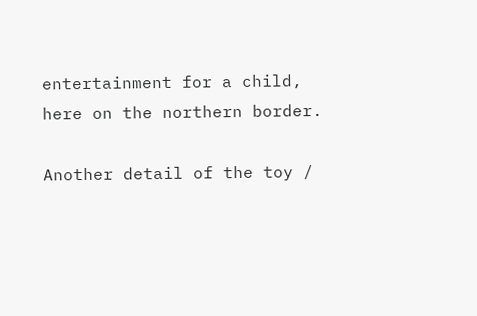entertainment for a child, here on the northern border.

Another detail of the toy /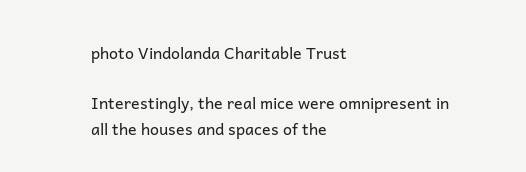photo Vindolanda Charitable Trust

Interestingly, the real mice were omnipresent in all the houses and spaces of the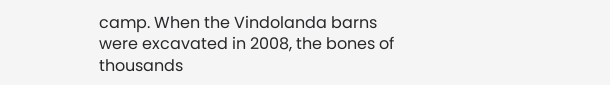camp. When the Vindolanda barns were excavated in 2008, the bones of thousands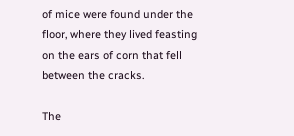of mice were found under the floor, where they lived feasting on the ears of corn that fell between the cracks.

The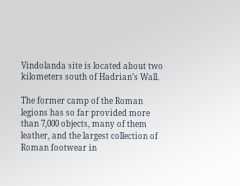Vindolanda site is located about two kilometers south of Hadrian’s Wall.

The former camp of the Roman legions has so far provided more than 7,000 objects, many of them leather, and the largest collection of Roman footwear in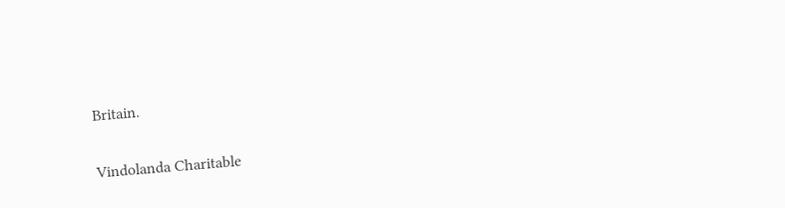Britain.


Vindolanda Charitable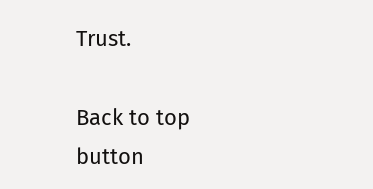Trust.

Back to top button